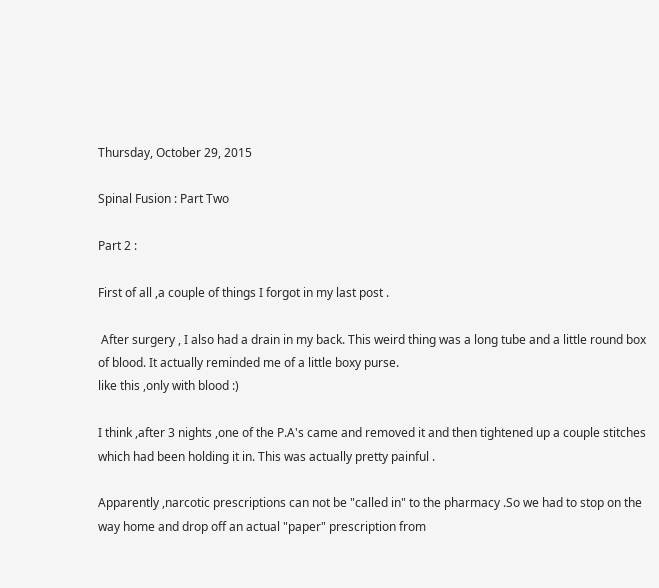Thursday, October 29, 2015

Spinal Fusion : Part Two

Part 2 :

First of all ,a couple of things I forgot in my last post .

 After surgery , I also had a drain in my back. This weird thing was a long tube and a little round box of blood. It actually reminded me of a little boxy purse.
like this ,only with blood :)

I think ,after 3 nights ,one of the P.A's came and removed it and then tightened up a couple stitches which had been holding it in. This was actually pretty painful .

Apparently ,narcotic prescriptions can not be "called in" to the pharmacy .So we had to stop on the way home and drop off an actual "paper" prescription from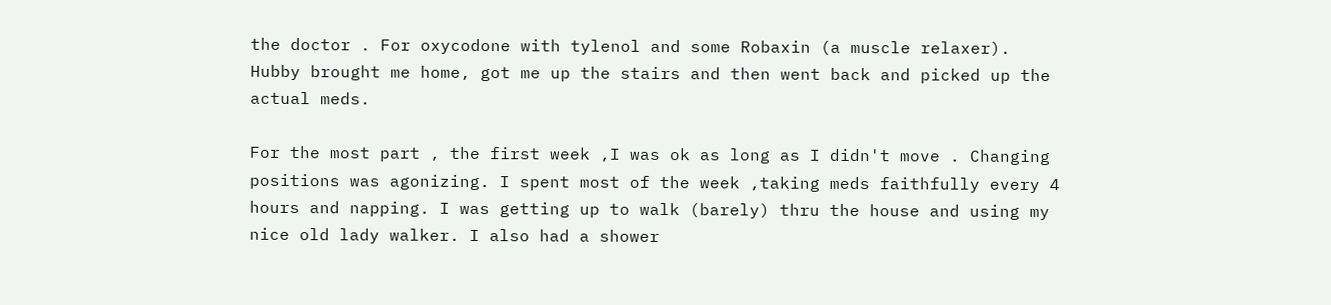the doctor . For oxycodone with tylenol and some Robaxin (a muscle relaxer). Hubby brought me home, got me up the stairs and then went back and picked up the actual meds.

For the most part , the first week ,I was ok as long as I didn't move . Changing positions was agonizing. I spent most of the week ,taking meds faithfully every 4 hours and napping. I was getting up to walk (barely) thru the house and using my nice old lady walker. I also had a shower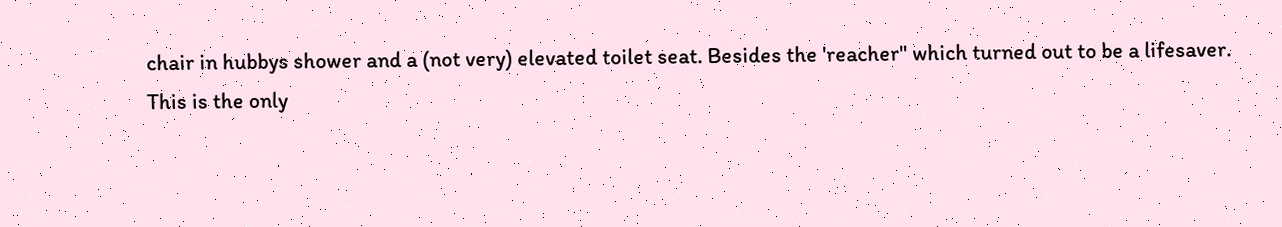chair in hubbys shower and a (not very) elevated toilet seat. Besides the 'reacher" which turned out to be a lifesaver.
This is the only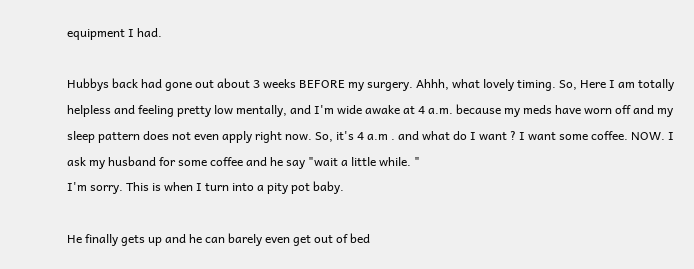equipment I had.

Hubbys back had gone out about 3 weeks BEFORE my surgery. Ahhh, what lovely timing. So, Here I am totally helpless and feeling pretty low mentally, and I'm wide awake at 4 a.m. because my meds have worn off and my sleep pattern does not even apply right now. So, it's 4 a.m . and what do I want ? I want some coffee. NOW. I ask my husband for some coffee and he say "wait a little while. "
I'm sorry. This is when I turn into a pity pot baby.

He finally gets up and he can barely even get out of bed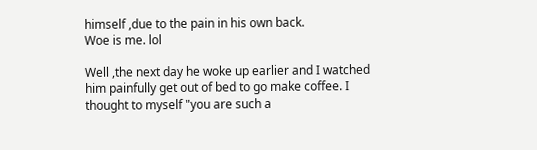himself ,due to the pain in his own back.
Woe is me. lol

Well ,the next day he woke up earlier and I watched him painfully get out of bed to go make coffee. I thought to myself "you are such a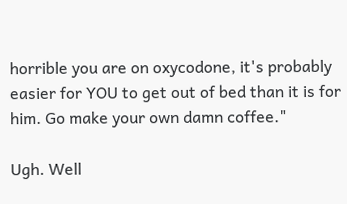horrible you are on oxycodone, it's probably easier for YOU to get out of bed than it is for him. Go make your own damn coffee."

Ugh. Well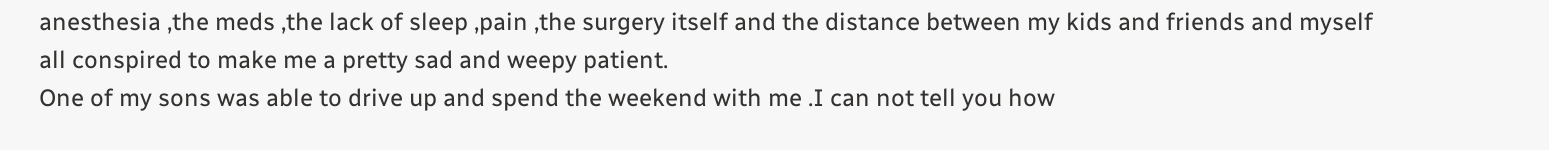anesthesia ,the meds ,the lack of sleep ,pain ,the surgery itself and the distance between my kids and friends and myself all conspired to make me a pretty sad and weepy patient.
One of my sons was able to drive up and spend the weekend with me .I can not tell you how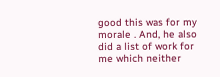good this was for my morale . And, he also did a list of work for me which neither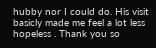hubby nor I could do. His visit basicly made me feel a lot less hopeless . Thank you so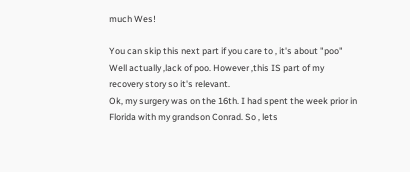much Wes!

You can skip this next part if you care to , it's about "poo"
Well actually ,lack of poo. However ,this IS part of my recovery story so it's relevant.
Ok, my surgery was on the 16th. I had spent the week prior in Florida with my grandson Conrad. So , lets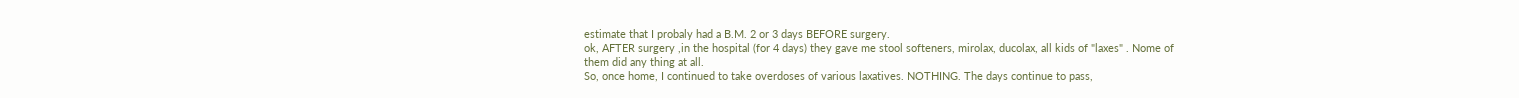estimate that I probaly had a B.M. 2 or 3 days BEFORE surgery.
ok, AFTER surgery ,in the hospital (for 4 days) they gave me stool softeners, mirolax, ducolax, all kids of "laxes" . Nome of them did any thing at all.
So, once home, I continued to take overdoses of various laxatives. NOTHING. The days continue to pass,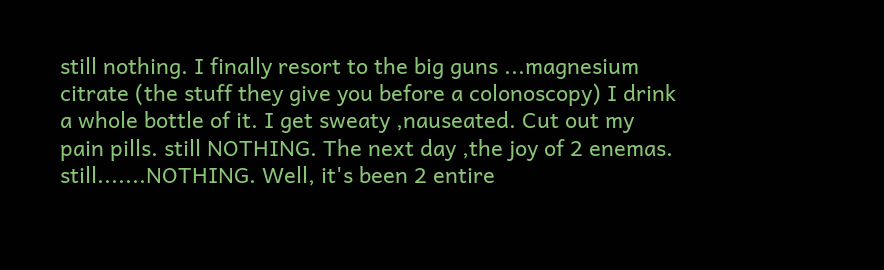still nothing. I finally resort to the big guns ...magnesium citrate (the stuff they give you before a colonoscopy) I drink a whole bottle of it. I get sweaty ,nauseated. Cut out my pain pills. still NOTHING. The next day ,the joy of 2 enemas. still.......NOTHING. Well, it's been 2 entire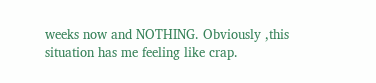weeks now and NOTHING. Obviously ,this situation has me feeling like crap.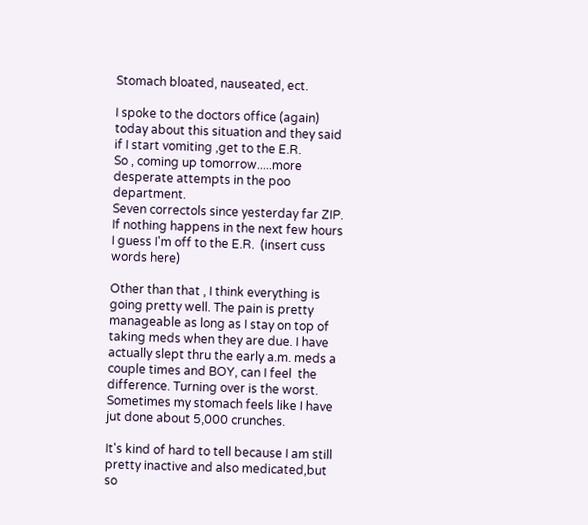Stomach bloated, nauseated, ect.

I spoke to the doctors office (again) today about this situation and they said if I start vomiting ,get to the E.R.
So , coming up tomorrow.....more desperate attempts in the poo department.
Seven correctols since yesterday far ZIP. If nothing happens in the next few hours I guess I'm off to the E.R.  (insert cuss words here)

Other than that , I think everything is going pretty well. The pain is pretty manageable as long as I stay on top of taking meds when they are due. I have actually slept thru the early a.m. meds a couple times and BOY, can I feel  the difference. Turning over is the worst. Sometimes my stomach feels like I have jut done about 5,000 crunches.

It's kind of hard to tell because I am still pretty inactive and also medicated,but so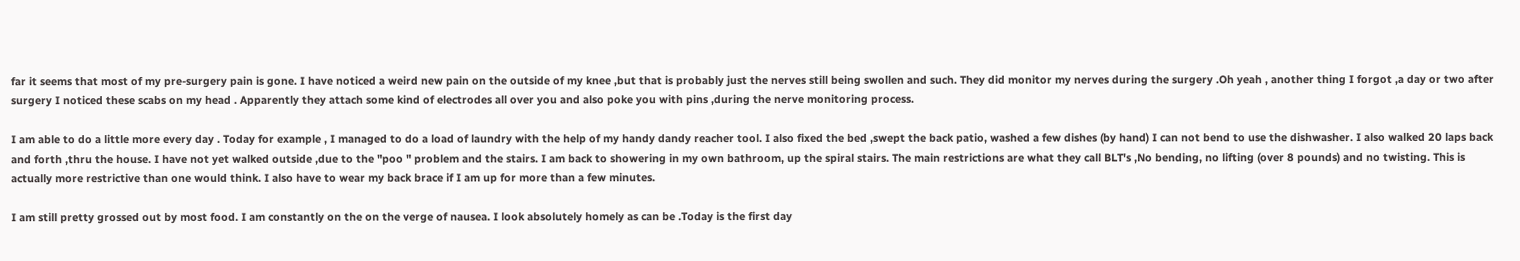far it seems that most of my pre-surgery pain is gone. I have noticed a weird new pain on the outside of my knee ,but that is probably just the nerves still being swollen and such. They did monitor my nerves during the surgery .Oh yeah , another thing I forgot ,a day or two after surgery I noticed these scabs on my head . Apparently they attach some kind of electrodes all over you and also poke you with pins ,during the nerve monitoring process.

I am able to do a little more every day . Today for example , I managed to do a load of laundry with the help of my handy dandy reacher tool. I also fixed the bed ,swept the back patio, washed a few dishes (by hand) I can not bend to use the dishwasher. I also walked 20 laps back and forth ,thru the house. I have not yet walked outside ,due to the "poo " problem and the stairs. I am back to showering in my own bathroom, up the spiral stairs. The main restrictions are what they call BLT's ,No bending, no lifting (over 8 pounds) and no twisting. This is actually more restrictive than one would think. I also have to wear my back brace if I am up for more than a few minutes.

I am still pretty grossed out by most food. I am constantly on the on the verge of nausea. I look absolutely homely as can be .Today is the first day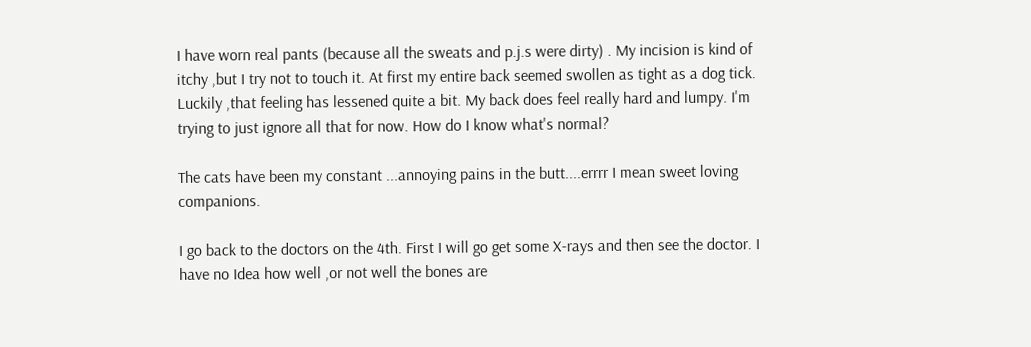I have worn real pants (because all the sweats and p.j.s were dirty) . My incision is kind of itchy ,but I try not to touch it. At first my entire back seemed swollen as tight as a dog tick. Luckily ,that feeling has lessened quite a bit. My back does feel really hard and lumpy. I'm trying to just ignore all that for now. How do I know what's normal?

The cats have been my constant ...annoying pains in the butt....errrr I mean sweet loving companions.

I go back to the doctors on the 4th. First I will go get some X-rays and then see the doctor. I have no Idea how well ,or not well the bones are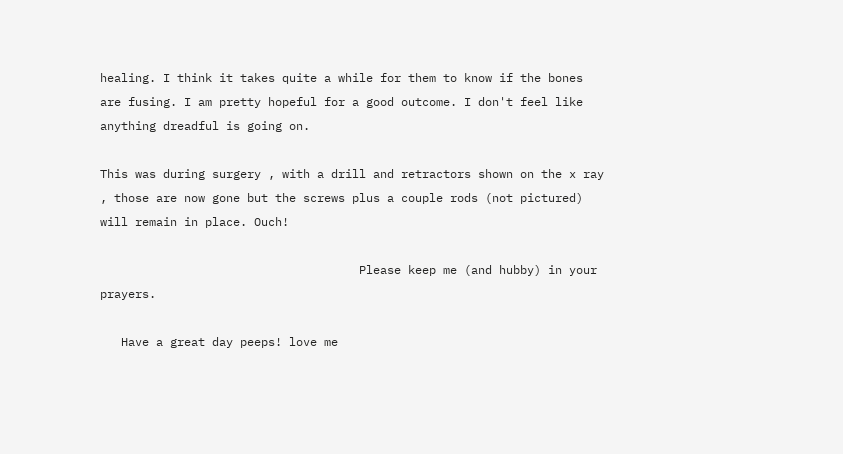healing. I think it takes quite a while for them to know if the bones are fusing. I am pretty hopeful for a good outcome. I don't feel like anything dreadful is going on.

This was during surgery , with a drill and retractors shown on the x ray , those are now gone but the screws plus a couple rods (not pictured) will remain in place. Ouch!

                                     Please keep me (and hubby) in your prayers.

   Have a great day peeps! love me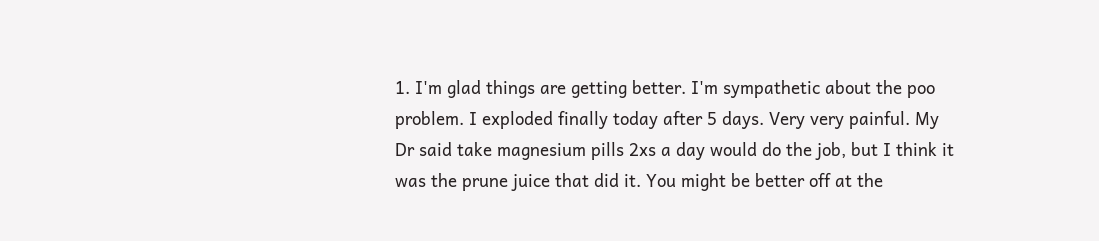1. I'm glad things are getting better. I'm sympathetic about the poo problem. I exploded finally today after 5 days. Very very painful. My Dr said take magnesium pills 2xs a day would do the job, but I think it was the prune juice that did it. You might be better off at the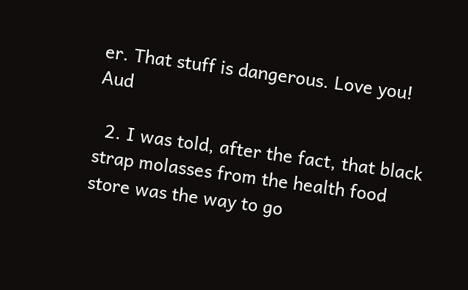er. That stuff is dangerous. Love you! Aud

  2. I was told, after the fact, that black strap molasses from the health food store was the way to go